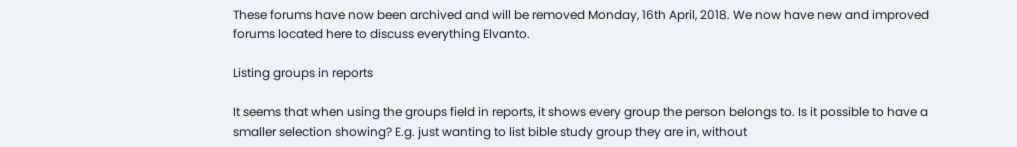These forums have now been archived and will be removed Monday, 16th April, 2018. We now have new and improved forums located here to discuss everything Elvanto.

Listing groups in reports

It seems that when using the groups field in reports, it shows every group the person belongs to. Is it possible to have a smaller selection showing? E.g. just wanting to list bible study group they are in, without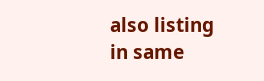also listing in same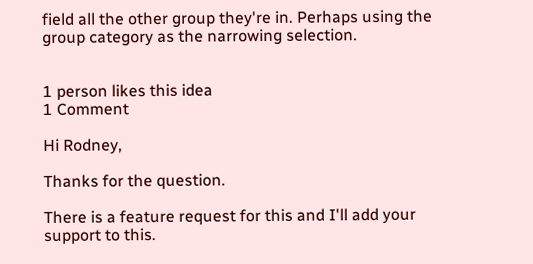field all the other group they're in. Perhaps using the group category as the narrowing selection.


1 person likes this idea
1 Comment

Hi Rodney,

Thanks for the question.

There is a feature request for this and I'll add your support to this.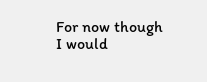For now though I would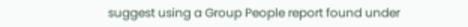suggest using a Group People report found under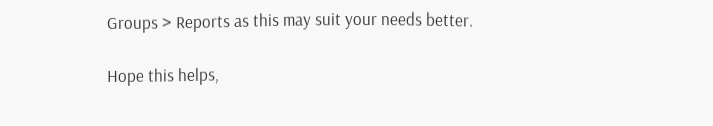Groups > Reports as this may suit your needs better.

Hope this helps,